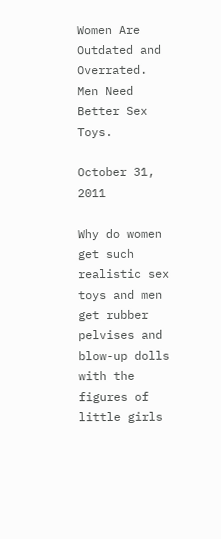Women Are Outdated and Overrated. Men Need Better Sex Toys.

October 31, 2011

Why do women get such realistic sex toys and men get rubber pelvises and blow-up dolls with the figures of little girls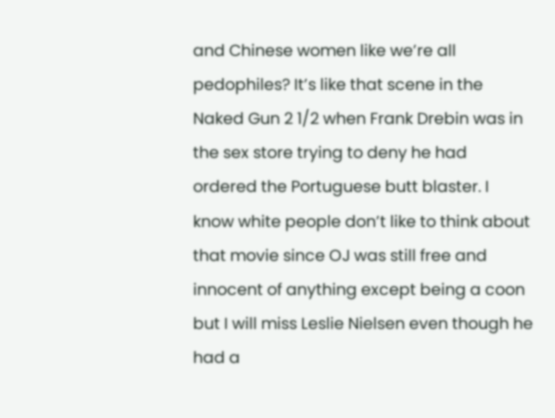and Chinese women like we’re all pedophiles? It’s like that scene in the Naked Gun 2 1/2 when Frank Drebin was in the sex store trying to deny he had ordered the Portuguese butt blaster. I know white people don’t like to think about that movie since OJ was still free and innocent of anything except being a coon but I will miss Leslie Nielsen even though he had a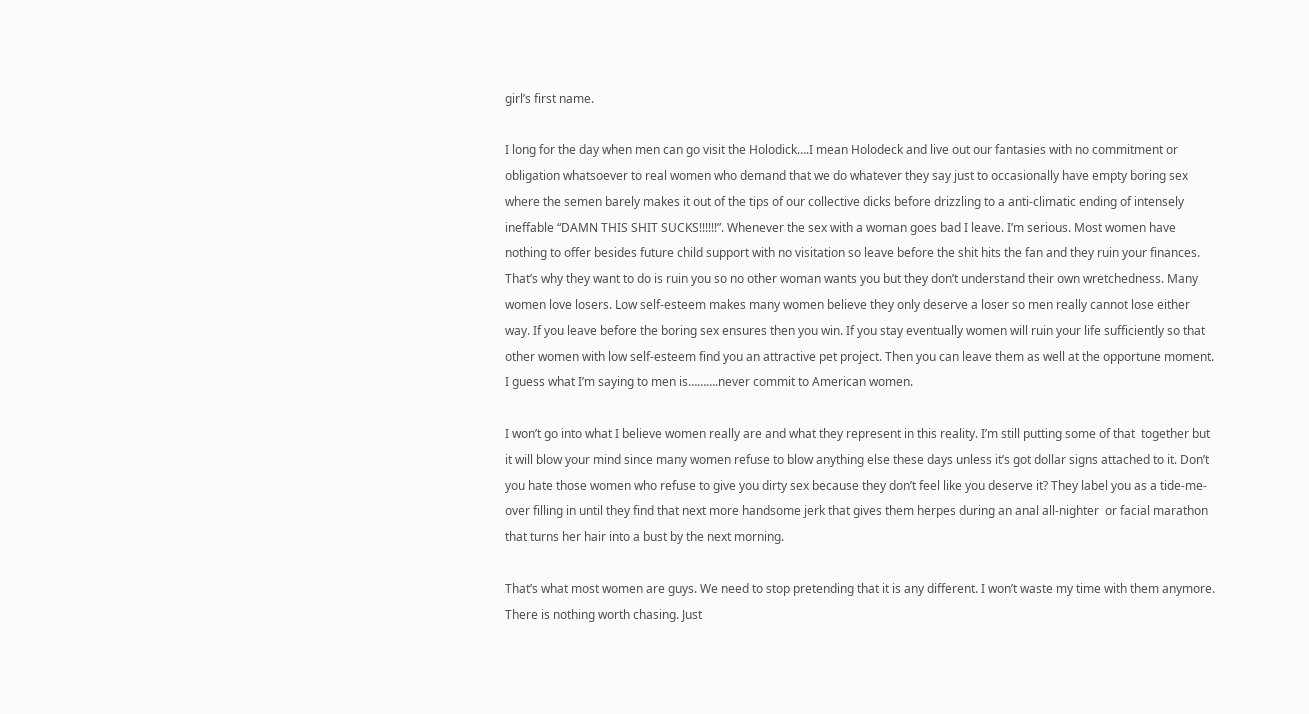girl’s first name.

I long for the day when men can go visit the Holodick….I mean Holodeck and live out our fantasies with no commitment or obligation whatsoever to real women who demand that we do whatever they say just to occasionally have empty boring sex where the semen barely makes it out of the tips of our collective dicks before drizzling to a anti-climatic ending of intensely ineffable “DAMN THIS SHIT SUCKS!!!!!!”. Whenever the sex with a woman goes bad I leave. I’m serious. Most women have nothing to offer besides future child support with no visitation so leave before the shit hits the fan and they ruin your finances. That’s why they want to do is ruin you so no other woman wants you but they don’t understand their own wretchedness. Many women love losers. Low self-esteem makes many women believe they only deserve a loser so men really cannot lose either way. If you leave before the boring sex ensures then you win. If you stay eventually women will ruin your life sufficiently so that other women with low self-esteem find you an attractive pet project. Then you can leave them as well at the opportune moment. I guess what I’m saying to men is……….never commit to American women.

I won’t go into what I believe women really are and what they represent in this reality. I’m still putting some of that  together but it will blow your mind since many women refuse to blow anything else these days unless it’s got dollar signs attached to it. Don’t you hate those women who refuse to give you dirty sex because they don’t feel like you deserve it? They label you as a tide-me-over filling in until they find that next more handsome jerk that gives them herpes during an anal all-nighter  or facial marathon that turns her hair into a bust by the next morning.

That’s what most women are guys. We need to stop pretending that it is any different. I won’t waste my time with them anymore. There is nothing worth chasing. Just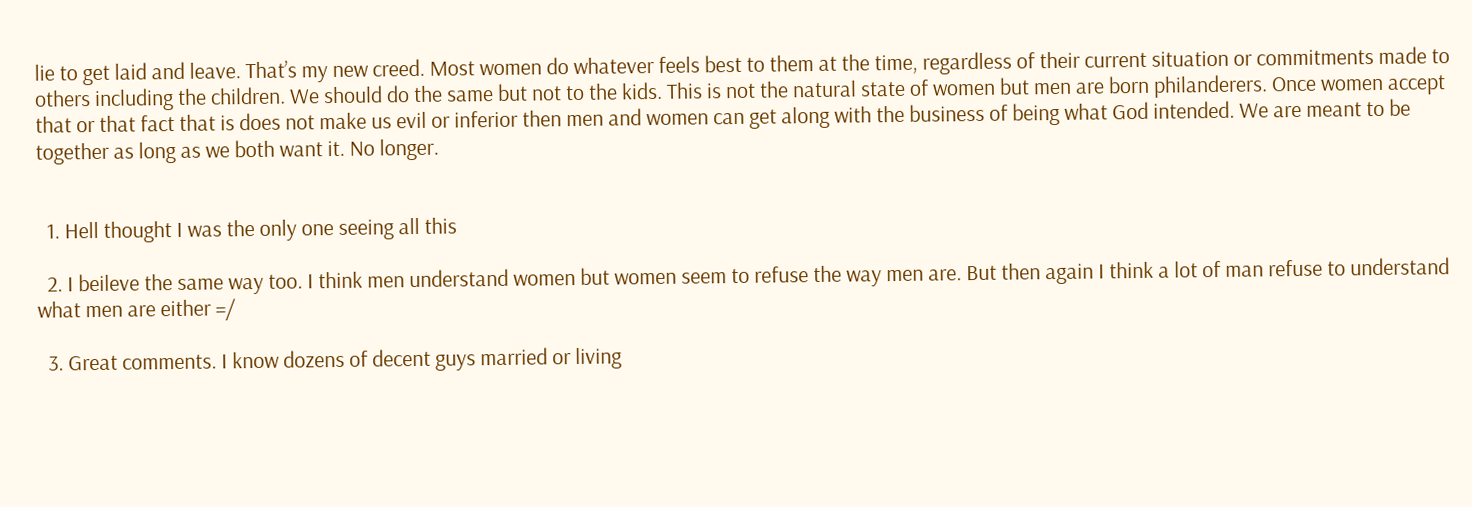lie to get laid and leave. That’s my new creed. Most women do whatever feels best to them at the time, regardless of their current situation or commitments made to others including the children. We should do the same but not to the kids. This is not the natural state of women but men are born philanderers. Once women accept that or that fact that is does not make us evil or inferior then men and women can get along with the business of being what God intended. We are meant to be together as long as we both want it. No longer.


  1. Hell thought I was the only one seeing all this

  2. I beileve the same way too. I think men understand women but women seem to refuse the way men are. But then again I think a lot of man refuse to understand what men are either =/

  3. Great comments. I know dozens of decent guys married or living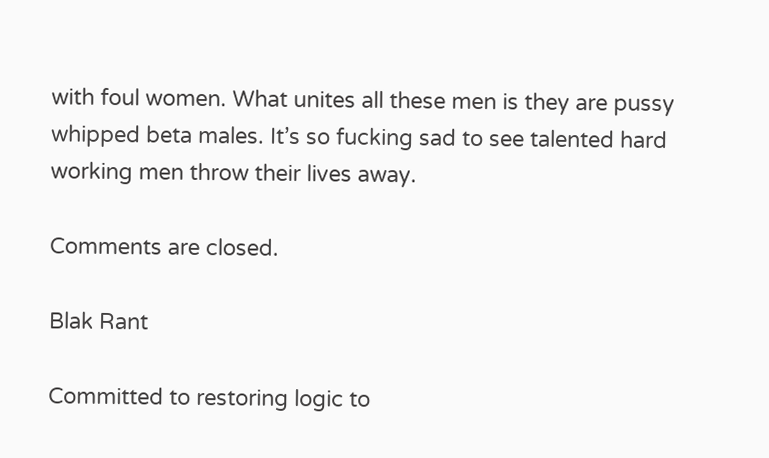with foul women. What unites all these men is they are pussy whipped beta males. It’s so fucking sad to see talented hard working men throw their lives away.

Comments are closed.

Blak Rant

Committed to restoring logic to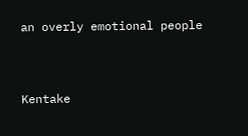an overly emotional people



Kentake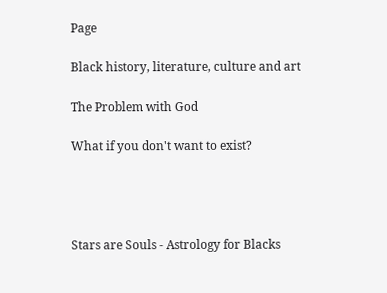Page

Black history, literature, culture and art

The Problem with God

What if you don't want to exist?




Stars are Souls - Astrology for Blacks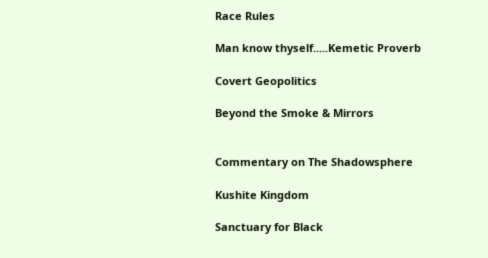Race Rules

Man know thyself.....Kemetic Proverb

Covert Geopolitics

Beyond the Smoke & Mirrors


Commentary on The Shadowsphere

Kushite Kingdom

Sanctuary for Black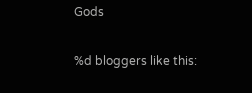Gods

%d bloggers like this: